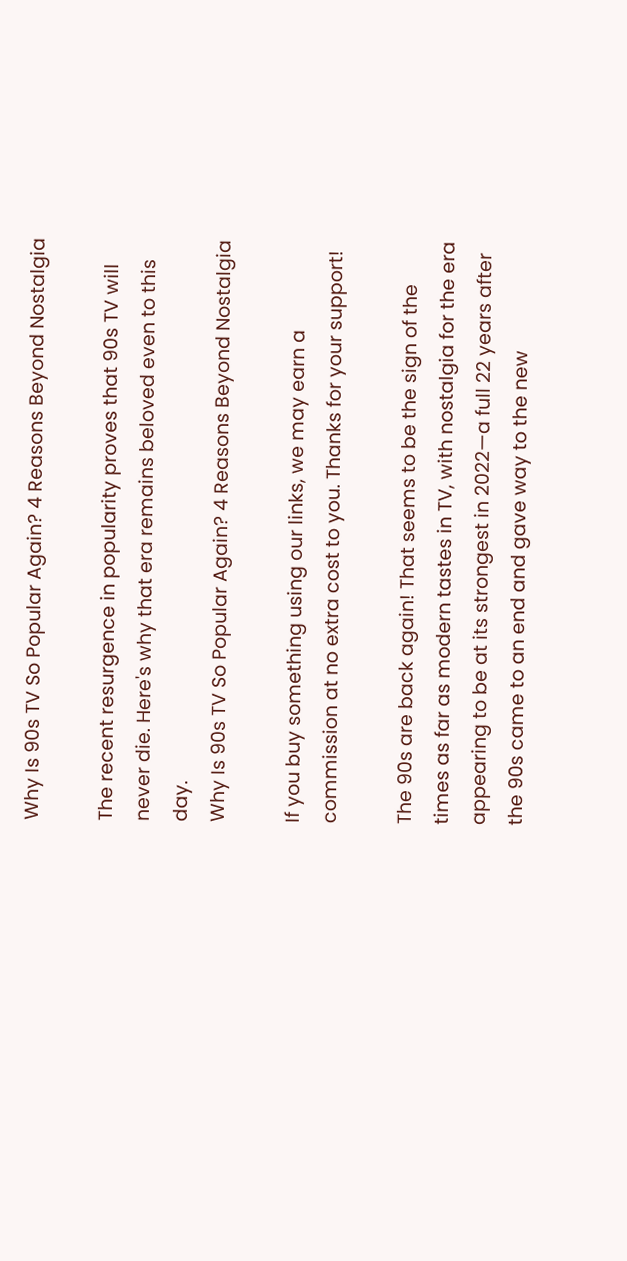Why Is 90s TV So Popular Again? 4 Reasons Beyond Nostalgia

The recent resurgence in popularity proves that 90s TV will never die. Here's why that era remains beloved even to this day.
Why Is 90s TV So Popular Again? 4 Reasons Beyond Nostalgia

If you buy something using our links, we may earn a commission at no extra cost to you. Thanks for your support!

The 90s are back again! That seems to be the sign of the times as far as modern tastes in TV, with nostalgia for the era appearing to be at its strongest in 2022—a full 22 years after the 90s came to an end and gave way to the new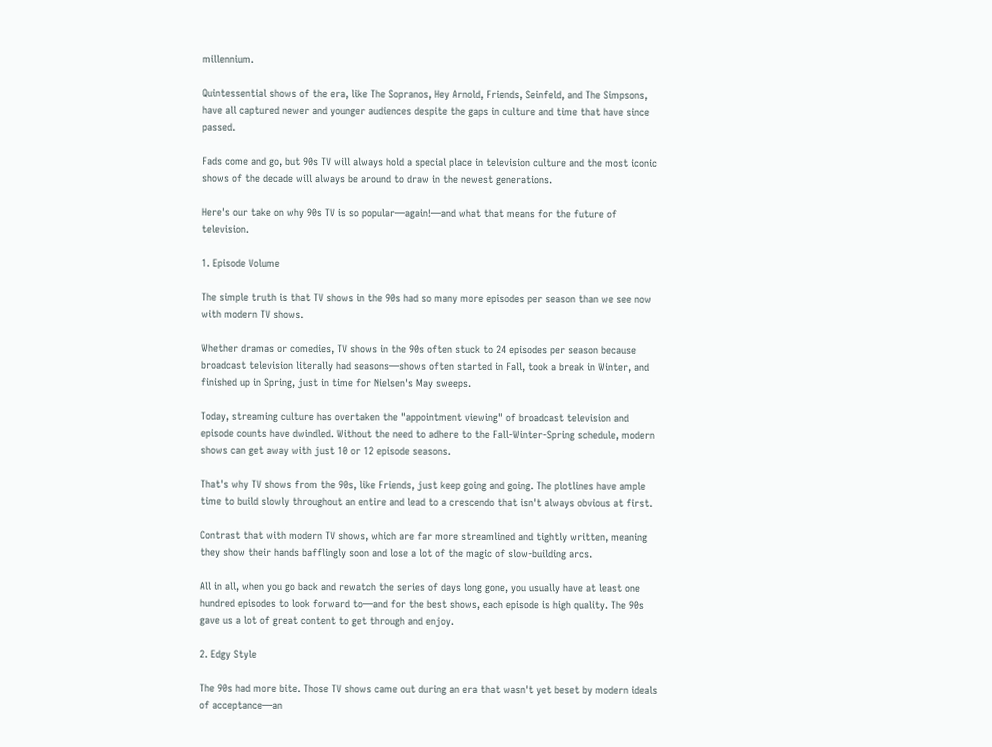millennium.

Quintessential shows of the era, like The Sopranos, Hey Arnold, Friends, Seinfeld, and The Simpsons, have all captured newer and younger audiences despite the gaps in culture and time that have since passed.

Fads come and go, but 90s TV will always hold a special place in television culture and the most iconic shows of the decade will always be around to draw in the newest generations.

Here's our take on why 90s TV is so popular—again!—and what that means for the future of television.

1. Episode Volume

The simple truth is that TV shows in the 90s had so many more episodes per season than we see now with modern TV shows.

Whether dramas or comedies, TV shows in the 90s often stuck to 24 episodes per season because broadcast television literally had seasons—shows often started in Fall, took a break in Winter, and finished up in Spring, just in time for Nielsen's May sweeps.

Today, streaming culture has overtaken the "appointment viewing" of broadcast television and episode counts have dwindled. Without the need to adhere to the Fall-Winter-Spring schedule, modern shows can get away with just 10 or 12 episode seasons.

That's why TV shows from the 90s, like Friends, just keep going and going. The plotlines have ample time to build slowly throughout an entire and lead to a crescendo that isn't always obvious at first.

Contrast that with modern TV shows, which are far more streamlined and tightly written, meaning they show their hands bafflingly soon and lose a lot of the magic of slow-building arcs.

All in all, when you go back and rewatch the series of days long gone, you usually have at least one hundred episodes to look forward to—and for the best shows, each episode is high quality. The 90s gave us a lot of great content to get through and enjoy.

2. Edgy Style

The 90s had more bite. Those TV shows came out during an era that wasn't yet beset by modern ideals of acceptance—an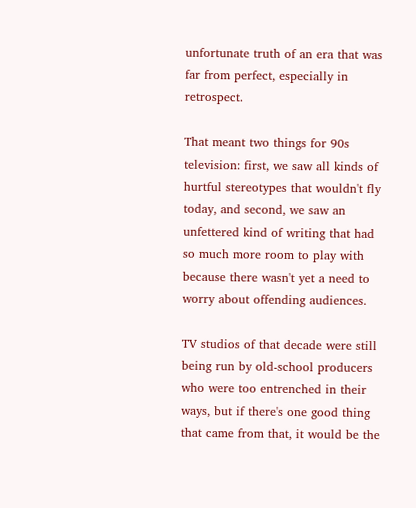unfortunate truth of an era that was far from perfect, especially in retrospect.

That meant two things for 90s television: first, we saw all kinds of hurtful stereotypes that wouldn't fly today, and second, we saw an unfettered kind of writing that had so much more room to play with because there wasn't yet a need to worry about offending audiences.

TV studios of that decade were still being run by old-school producers who were too entrenched in their ways, but if there's one good thing that came from that, it would be the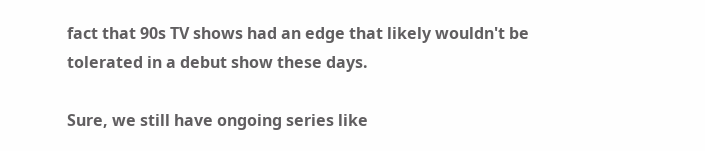fact that 90s TV shows had an edge that likely wouldn't be tolerated in a debut show these days.

Sure, we still have ongoing series like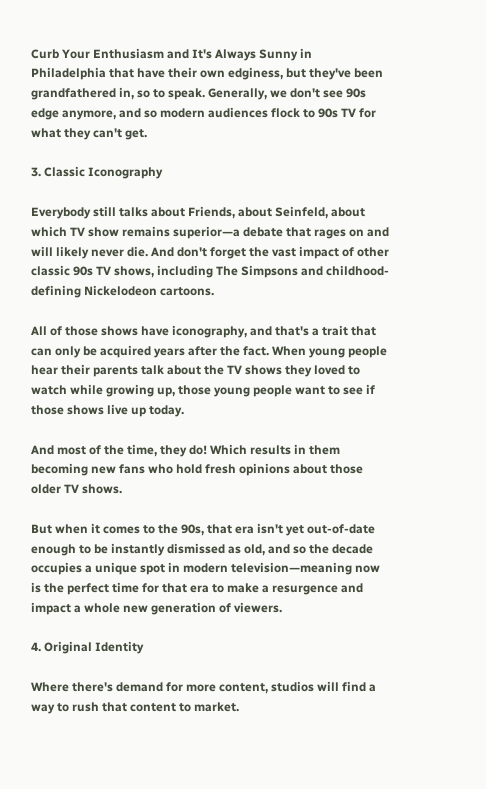Curb Your Enthusiasm and It's Always Sunny in Philadelphia that have their own edginess, but they've been grandfathered in, so to speak. Generally, we don't see 90s edge anymore, and so modern audiences flock to 90s TV for what they can't get.

3. Classic Iconography

Everybody still talks about Friends, about Seinfeld, about which TV show remains superior—a debate that rages on and will likely never die. And don't forget the vast impact of other classic 90s TV shows, including The Simpsons and childhood-defining Nickelodeon cartoons.

All of those shows have iconography, and that's a trait that can only be acquired years after the fact. When young people hear their parents talk about the TV shows they loved to watch while growing up, those young people want to see if those shows live up today.

And most of the time, they do! Which results in them becoming new fans who hold fresh opinions about those older TV shows.

But when it comes to the 90s, that era isn't yet out-of-date enough to be instantly dismissed as old, and so the decade occupies a unique spot in modern television—meaning now is the perfect time for that era to make a resurgence and impact a whole new generation of viewers.

4. Original Identity

Where there's demand for more content, studios will find a way to rush that content to market.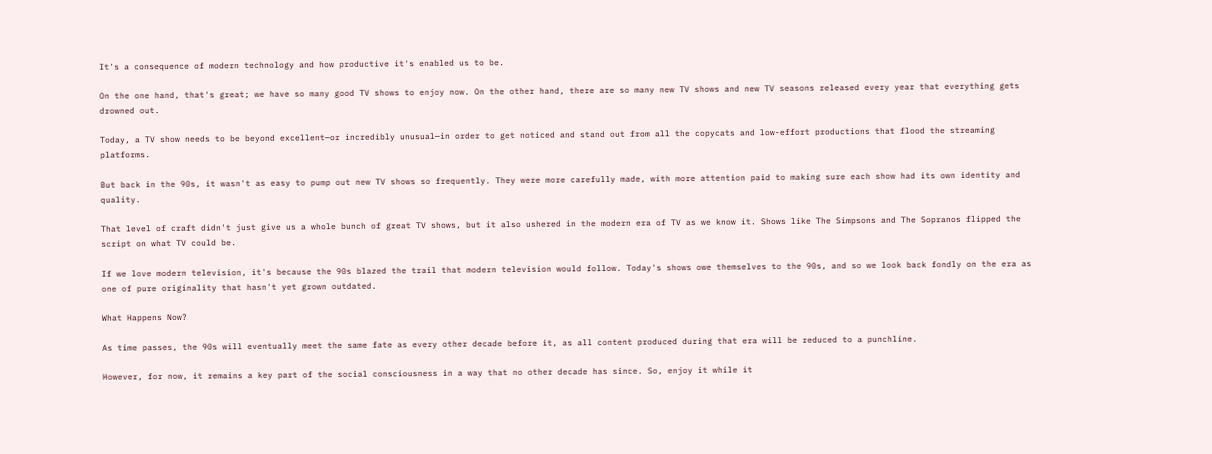It's a consequence of modern technology and how productive it's enabled us to be.

On the one hand, that's great; we have so many good TV shows to enjoy now. On the other hand, there are so many new TV shows and new TV seasons released every year that everything gets drowned out.

Today, a TV show needs to be beyond excellent—or incredibly unusual—in order to get noticed and stand out from all the copycats and low-effort productions that flood the streaming platforms.

But back in the 90s, it wasn't as easy to pump out new TV shows so frequently. They were more carefully made, with more attention paid to making sure each show had its own identity and quality.

That level of craft didn't just give us a whole bunch of great TV shows, but it also ushered in the modern era of TV as we know it. Shows like The Simpsons and The Sopranos flipped the script on what TV could be.

If we love modern television, it's because the 90s blazed the trail that modern television would follow. Today's shows owe themselves to the 90s, and so we look back fondly on the era as one of pure originality that hasn't yet grown outdated.

What Happens Now?

As time passes, the 90s will eventually meet the same fate as every other decade before it, as all content produced during that era will be reduced to a punchline.

However, for now, it remains a key part of the social consciousness in a way that no other decade has since. So, enjoy it while it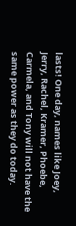lasts! One day, names like Joey, Jerry, Rachel, Kramer, Phoebe, Carmela, and Tony will not have the same power as they do today.